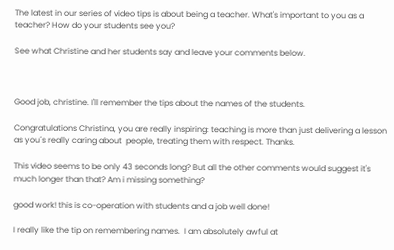The latest in our series of video tips is about being a teacher. What's important to you as a teacher? How do your students see you?

See what Christine and her students say and leave your comments below.



Good job, christine. I'll remember the tips about the names of the students.

Congratulations Christina, you are really inspiring: teaching is more than just delivering a lesson as you´s really caring about  people, treating them with respect. Thanks.

This video seems to be only 43 seconds long? But all the other comments would suggest it's much longer than that? Am i missing something?

good work! this is co-operation with students and a job well done!

I really like the tip on remembering names.  I am absolutely awful at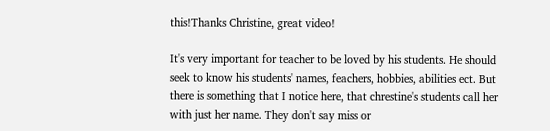this!Thanks Christine, great video!

It's very important for teacher to be loved by his students. He should seek to know his students' names, feachers, hobbies, abilities ect. But there is something that I notice here, that chrestine's students call her with just her name. They don't say miss or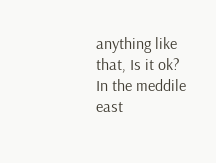anything like that, Is it ok?
In the meddile east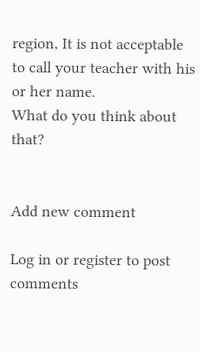region, It is not acceptable to call your teacher with his or her name.
What do you think about that?


Add new comment

Log in or register to post comments